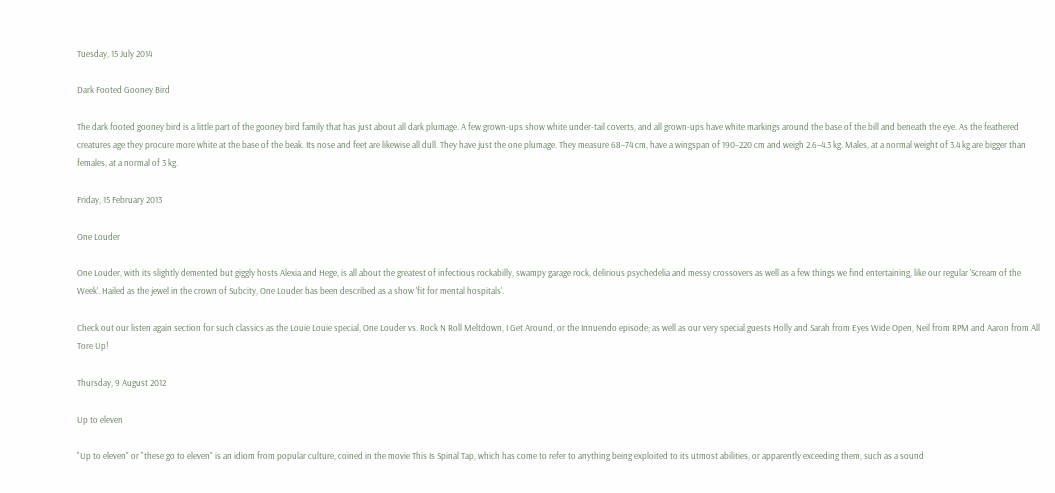Tuesday, 15 July 2014

Dark Footed Gooney Bird

The dark footed gooney bird is a little part of the gooney bird family that has just about all dark plumage. A few grown-ups show white under-tail coverts, and all grown-ups have white markings around the base of the bill and beneath the eye. As the feathered creatures age they procure more white at the base of the beak. Its nose and feet are likewise all dull. They have just the one plumage. They measure 68–74 cm, have a wingspan of 190–220 cm and weigh 2.6–4.3 kg. Males, at a normal weight of 3.4 kg are bigger than females, at a normal of 3 kg.

Friday, 15 February 2013

One Louder

One Louder, with its slightly demented but giggly hosts Alexia and Hege, is all about the greatest of infectious rockabilly, swampy garage rock, delirious psychedelia and messy crossovers as well as a few things we find entertaining, like our regular 'Scream of the Week'. Hailed as the jewel in the crown of Subcity, One Louder has been described as a show 'fit for mental hospitals'.

Check out our listen again section for such classics as the Louie Louie special, One Louder vs. Rock N Roll Meltdown, I Get Around, or the Innuendo episode; as well as our very special guests Holly and Sarah from Eyes Wide Open, Neil from RPM and Aaron from All Tore Up!

Thursday, 9 August 2012

Up to eleven

"Up to eleven" or "these go to eleven" is an idiom from popular culture, coined in the movie This Is Spinal Tap, which has come to refer to anything being exploited to its utmost abilities, or apparently exceeding them, such as a sound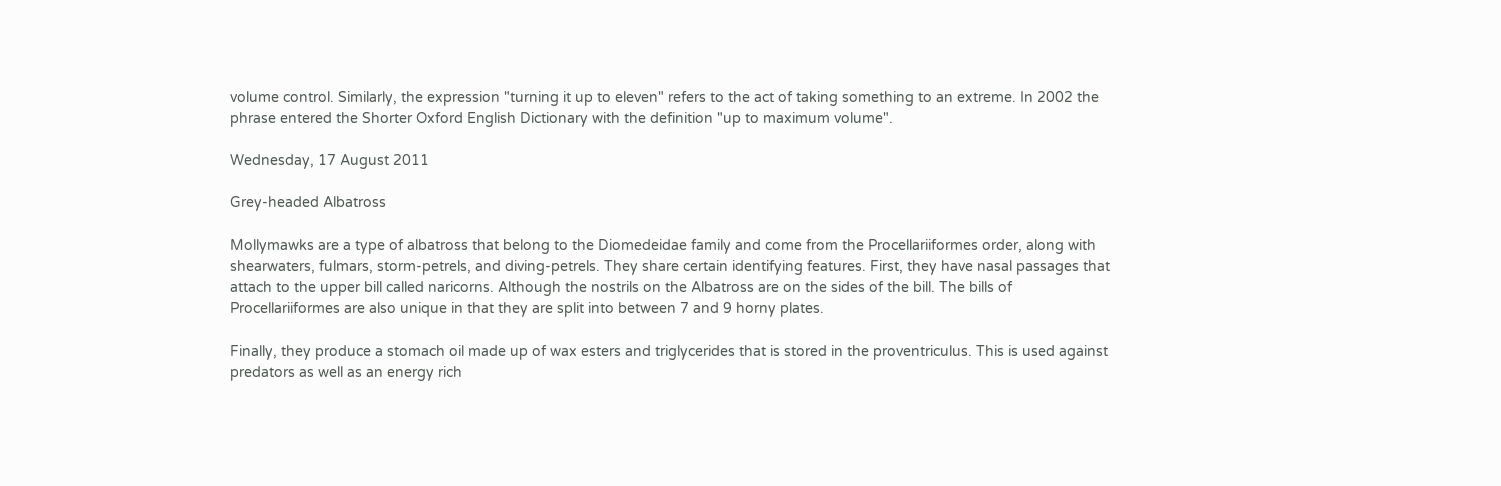volume control. Similarly, the expression "turning it up to eleven" refers to the act of taking something to an extreme. In 2002 the phrase entered the Shorter Oxford English Dictionary with the definition "up to maximum volume".

Wednesday, 17 August 2011

Grey-headed Albatross

Mollymawks are a type of albatross that belong to the Diomedeidae family and come from the Procellariiformes order, along with shearwaters, fulmars, storm-petrels, and diving-petrels. They share certain identifying features. First, they have nasal passages that attach to the upper bill called naricorns. Although the nostrils on the Albatross are on the sides of the bill. The bills of Procellariiformes are also unique in that they are split into between 7 and 9 horny plates.

Finally, they produce a stomach oil made up of wax esters and triglycerides that is stored in the proventriculus. This is used against predators as well as an energy rich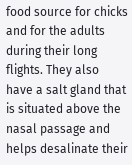food source for chicks and for the adults during their long flights. They also have a salt gland that is situated above the nasal passage and helps desalinate their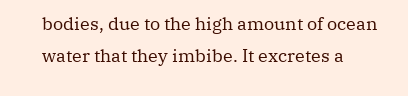bodies, due to the high amount of ocean water that they imbibe. It excretes a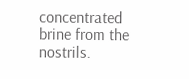concentrated brine from the nostrils.